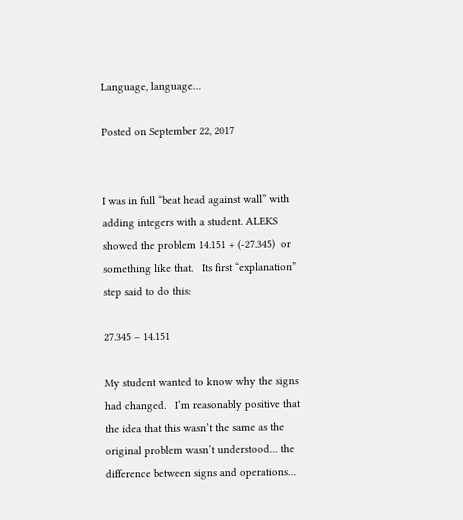Language, language…

Posted on September 22, 2017


I was in full “beat head against wall” with adding integers with a student. ALEKS showed the problem 14.151 + (-27.345)  or something like that.   Its first “explanation” step said to do this:

27.345 – 14.151

My student wanted to know why the signs had changed.   I’m reasonably positive that the idea that this wasn’t the same as the original problem wasn’t understood… the difference between signs and operations…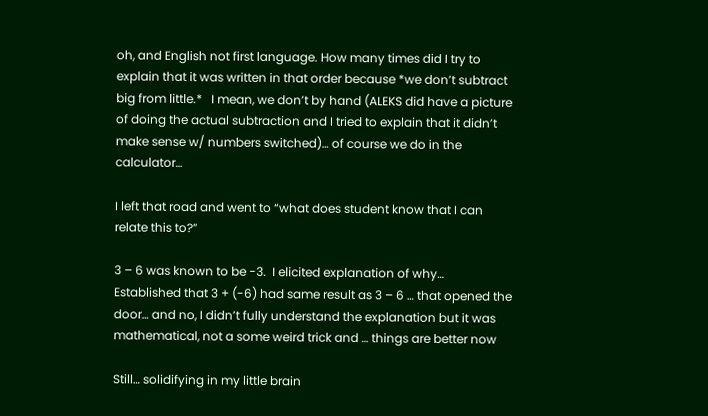oh, and English not first language. How many times did I try to explain that it was written in that order because *we don’t subtract big from little.*   I mean, we don’t by hand (ALEKS did have a picture of doing the actual subtraction and I tried to explain that it didn’t make sense w/ numbers switched)… of course we do in the calculator…

I left that road and went to “what does student know that I can relate this to?”

3 – 6 was known to be -3.  I elicited explanation of why…   Established that 3 + (-6) had same result as 3 – 6 … that opened the door… and no, I didn’t fully understand the explanation but it was mathematical, not a some weird trick and … things are better now

Still… solidifying in my little brain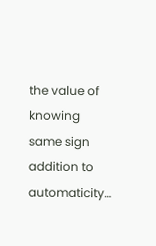the value of knowing same sign addition to automaticity…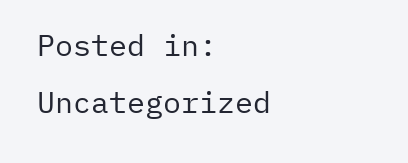Posted in: Uncategorized